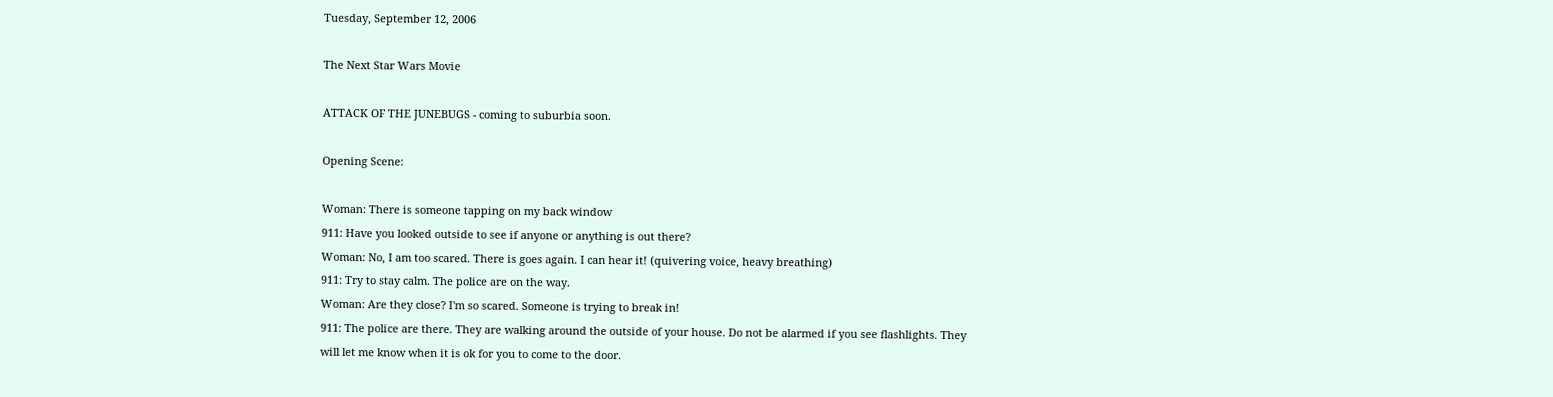Tuesday, September 12, 2006

The Next Star Wars Movie

ATTACK OF THE JUNEBUGS - coming to suburbia soon.

Opening Scene:

Woman: There is someone tapping on my back window
911: Have you looked outside to see if anyone or anything is out there?
Woman: No, I am too scared. There is goes again. I can hear it! (quivering voice, heavy breathing)
911: Try to stay calm. The police are on the way.
Woman: Are they close? I'm so scared. Someone is trying to break in!
911: The police are there. They are walking around the outside of your house. Do not be alarmed if you see flashlights. They will let me know when it is ok for you to come to the door.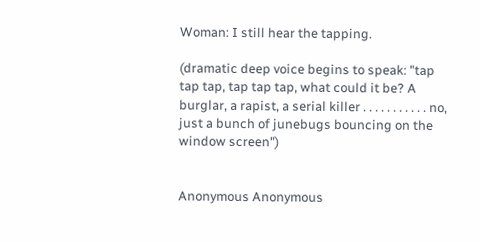Woman: I still hear the tapping.

(dramatic deep voice begins to speak: "tap tap tap, tap tap tap, what could it be? A burglar, a rapist, a serial killer . . . . . . . . . . . no, just a bunch of junebugs bouncing on the window screen")


Anonymous Anonymous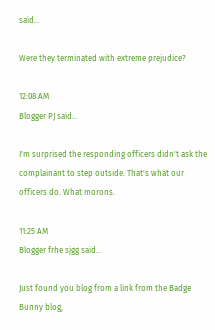said...

Were they terminated with extreme prejudice?

12:08 AM
Blogger PJ said...

I'm surprised the responding officers didn't ask the complainant to step outside. That's what our officers do. What morons.

11:25 AM
Blogger frhe sjgg said...

Just found you blog from a link from the Badge Bunny blog,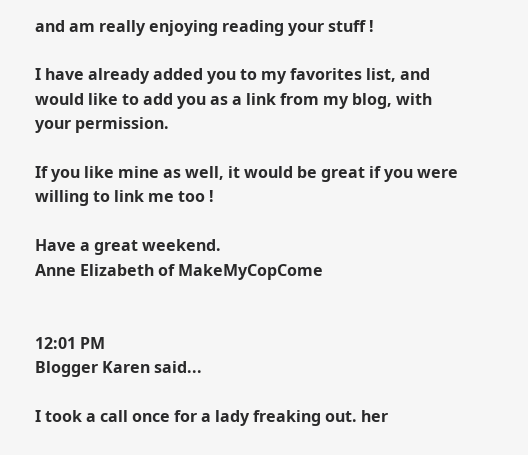and am really enjoying reading your stuff !

I have already added you to my favorites list, and would like to add you as a link from my blog, with your permission.

If you like mine as well, it would be great if you were willing to link me too !

Have a great weekend.
Anne Elizabeth of MakeMyCopCome


12:01 PM
Blogger Karen said...

I took a call once for a lady freaking out. her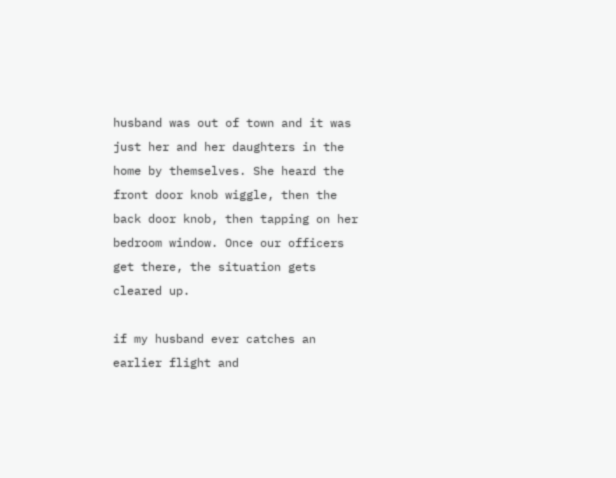husband was out of town and it was just her and her daughters in the home by themselves. She heard the front door knob wiggle, then the back door knob, then tapping on her bedroom window. Once our officers get there, the situation gets cleared up.

if my husband ever catches an earlier flight and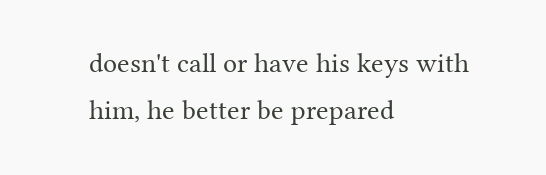doesn't call or have his keys with him, he better be prepared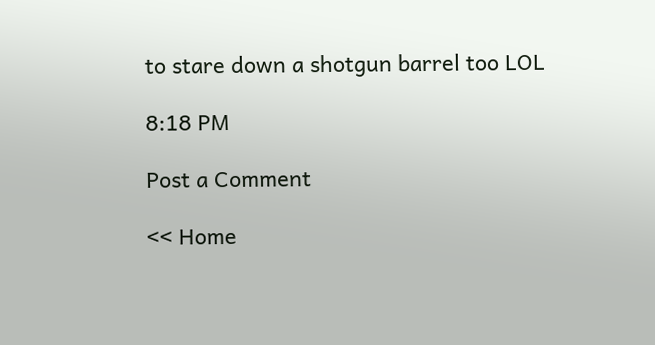to stare down a shotgun barrel too LOL

8:18 PM

Post a Comment

<< Home